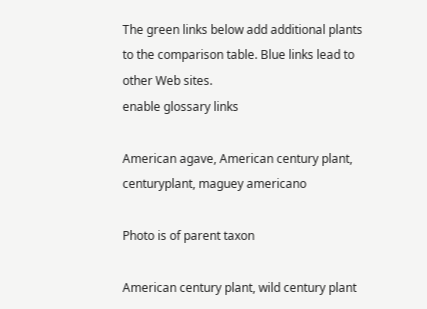The green links below add additional plants to the comparison table. Blue links lead to other Web sites.
enable glossary links

American agave, American century plant, centuryplant, maguey americano

Photo is of parent taxon

American century plant, wild century plant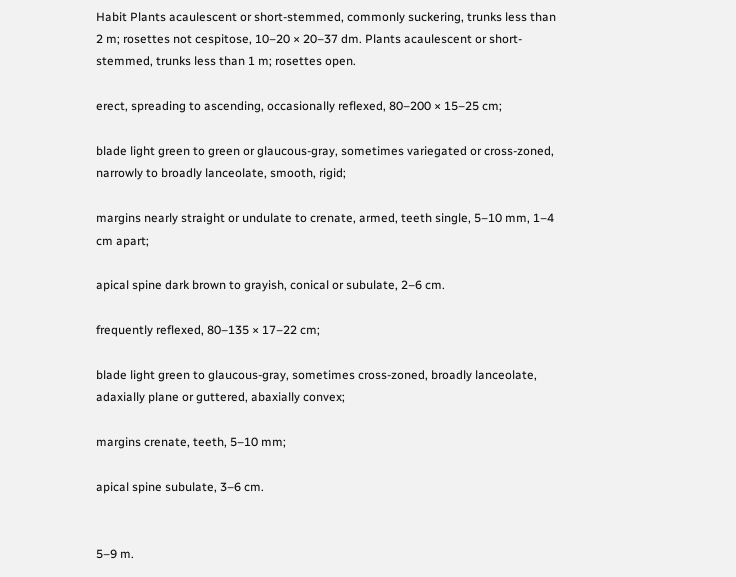Habit Plants acaulescent or short-stemmed, commonly suckering, trunks less than 2 m; rosettes not cespitose, 10–20 × 20–37 dm. Plants acaulescent or short-stemmed, trunks less than 1 m; rosettes open.

erect, spreading to ascending, occasionally reflexed, 80–200 × 15–25 cm;

blade light green to green or glaucous-gray, sometimes variegated or cross-zoned, narrowly to broadly lanceolate, smooth, rigid;

margins nearly straight or undulate to crenate, armed, teeth single, 5–10 mm, 1–4 cm apart;

apical spine dark brown to grayish, conical or subulate, 2–6 cm.

frequently reflexed, 80–135 × 17–22 cm;

blade light green to glaucous-gray, sometimes cross-zoned, broadly lanceolate, adaxially plane or guttered, abaxially convex;

margins crenate, teeth, 5–10 mm;

apical spine subulate, 3–6 cm.


5–9 m.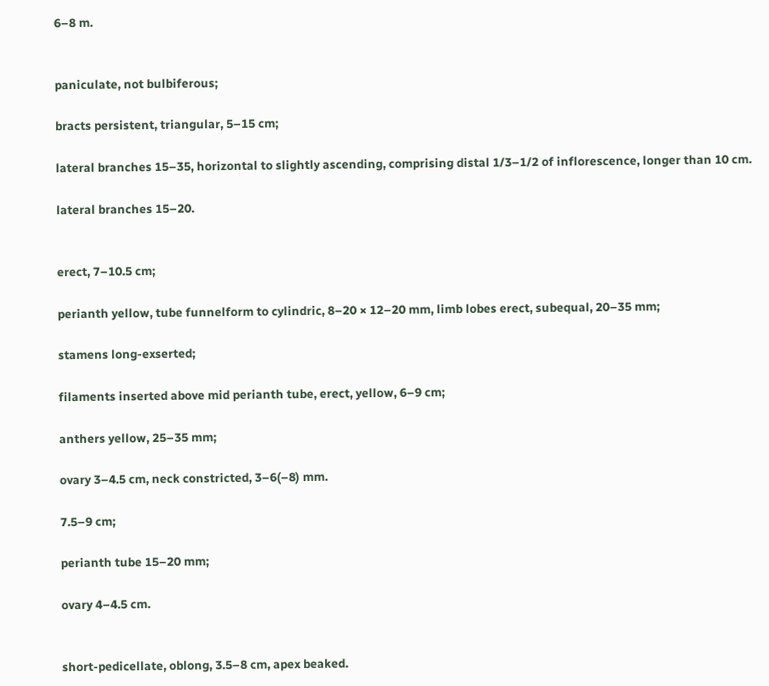6–8 m.


paniculate, not bulbiferous;

bracts persistent, triangular, 5–15 cm;

lateral branches 15–35, horizontal to slightly ascending, comprising distal 1/3–1/2 of inflorescence, longer than 10 cm.

lateral branches 15–20.


erect, 7–10.5 cm;

perianth yellow, tube funnelform to cylindric, 8–20 × 12–20 mm, limb lobes erect, subequal, 20–35 mm;

stamens long-exserted;

filaments inserted above mid perianth tube, erect, yellow, 6–9 cm;

anthers yellow, 25–35 mm;

ovary 3–4.5 cm, neck constricted, 3–6(–8) mm.

7.5–9 cm;

perianth tube 15–20 mm;

ovary 4–4.5 cm.


short-pedicellate, oblong, 3.5–8 cm, apex beaked.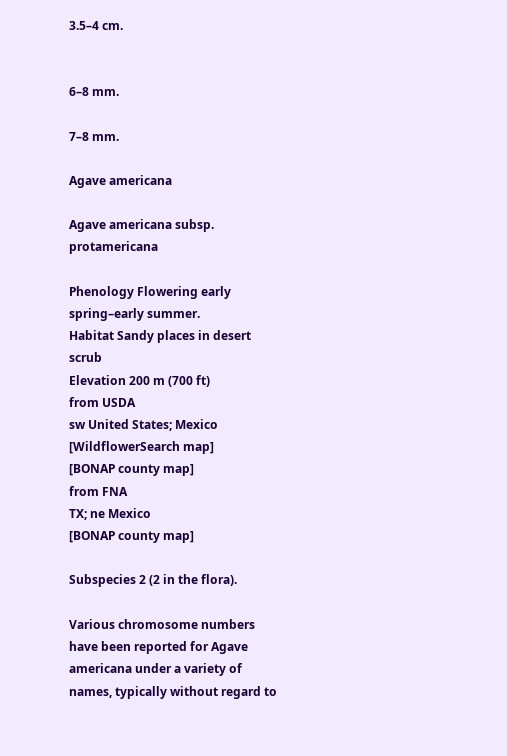3.5–4 cm.


6–8 mm.

7–8 mm.

Agave americana

Agave americana subsp. protamericana

Phenology Flowering early spring–early summer.
Habitat Sandy places in desert scrub
Elevation 200 m (700 ft)
from USDA
sw United States; Mexico
[WildflowerSearch map]
[BONAP county map]
from FNA
TX; ne Mexico
[BONAP county map]

Subspecies 2 (2 in the flora).

Various chromosome numbers have been reported for Agave americana under a variety of names, typically without regard to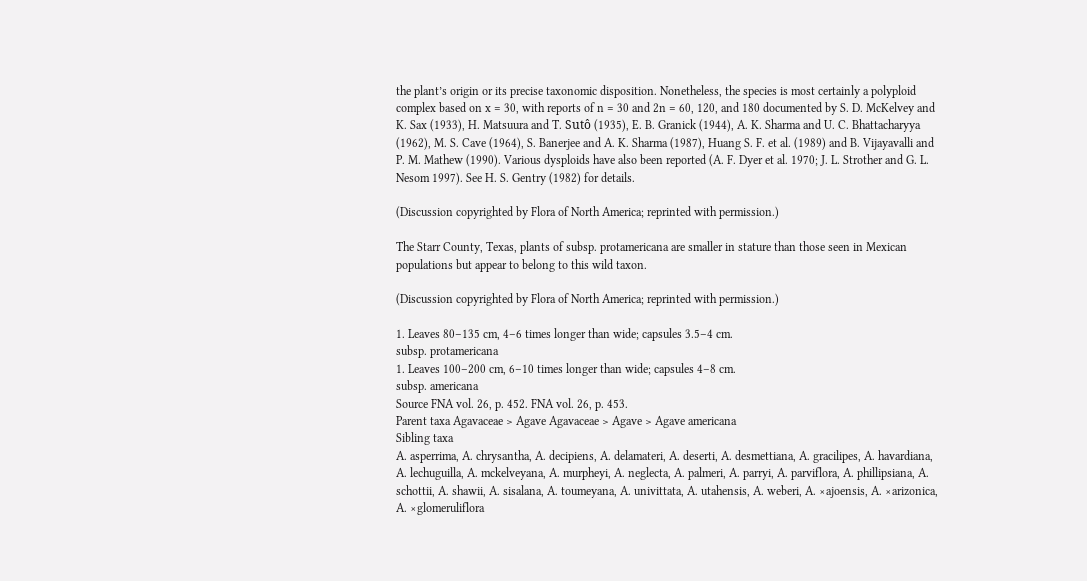the plant’s origin or its precise taxonomic disposition. Nonetheless, the species is most certainly a polyploid complex based on x = 30, with reports of n = 30 and 2n = 60, 120, and 180 documented by S. D. McKelvey and K. Sax (1933), H. Matsuura and T. Sutô (1935), E. B. Granick (1944), A. K. Sharma and U. C. Bhattacharyya (1962), M. S. Cave (1964), S. Banerjee and A. K. Sharma (1987), Huang S. F. et al. (1989) and B. Vijayavalli and P. M. Mathew (1990). Various dysploids have also been reported (A. F. Dyer et al. 1970; J. L. Strother and G. L. Nesom 1997). See H. S. Gentry (1982) for details.

(Discussion copyrighted by Flora of North America; reprinted with permission.)

The Starr County, Texas, plants of subsp. protamericana are smaller in stature than those seen in Mexican populations but appear to belong to this wild taxon.

(Discussion copyrighted by Flora of North America; reprinted with permission.)

1. Leaves 80–135 cm, 4–6 times longer than wide; capsules 3.5–4 cm.
subsp. protamericana
1. Leaves 100–200 cm, 6–10 times longer than wide; capsules 4–8 cm.
subsp. americana
Source FNA vol. 26, p. 452. FNA vol. 26, p. 453.
Parent taxa Agavaceae > Agave Agavaceae > Agave > Agave americana
Sibling taxa
A. asperrima, A. chrysantha, A. decipiens, A. delamateri, A. deserti, A. desmettiana, A. gracilipes, A. havardiana, A. lechuguilla, A. mckelveyana, A. murpheyi, A. neglecta, A. palmeri, A. parryi, A. parviflora, A. phillipsiana, A. schottii, A. shawii, A. sisalana, A. toumeyana, A. univittata, A. utahensis, A. weberi, A. ×ajoensis, A. ×arizonica, A. ×glomeruliflora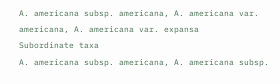A. americana subsp. americana, A. americana var. americana, A. americana var. expansa
Subordinate taxa
A. americana subsp. americana, A. americana subsp.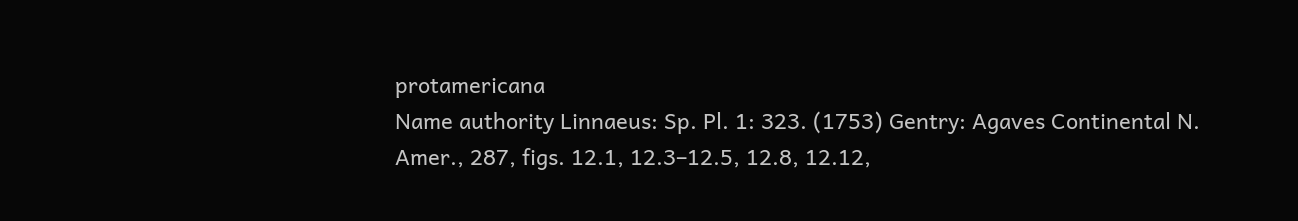protamericana
Name authority Linnaeus: Sp. Pl. 1: 323. (1753) Gentry: Agaves Continental N. Amer., 287, figs. 12.1, 12.3–12.5, 12.8, 12.12,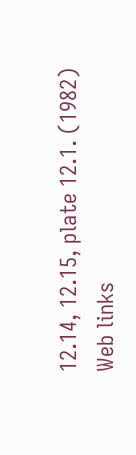12.14, 12.15, plate 12.1. (1982)
Web links